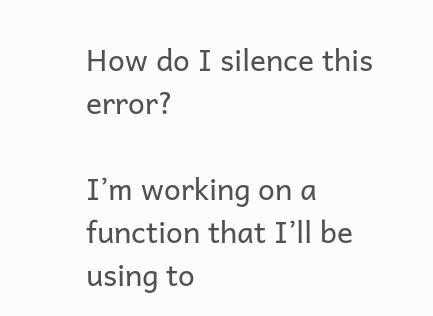How do I silence this error?

I’m working on a function that I’ll be using to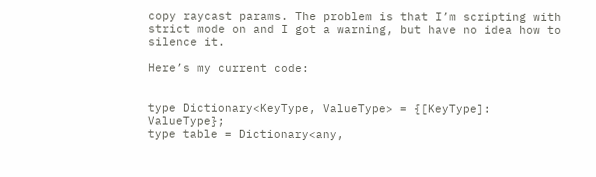copy raycast params. The problem is that I’m scripting with strict mode on and I got a warning, but have no idea how to silence it.

Here’s my current code:


type Dictionary<KeyType, ValueType> = {[KeyType]: ValueType};
type table = Dictionary<any,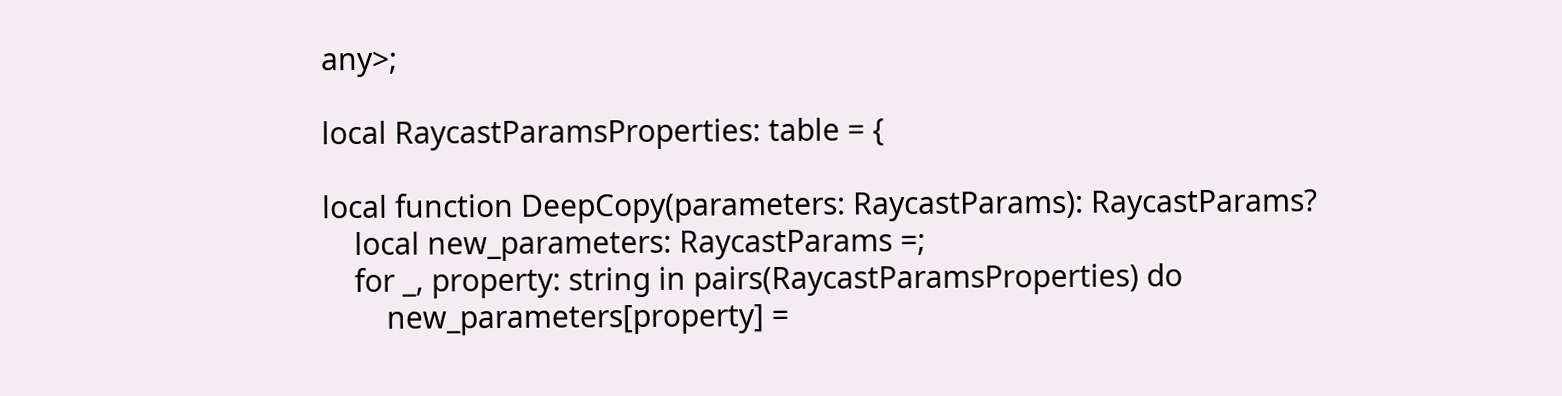any>;

local RaycastParamsProperties: table = {

local function DeepCopy(parameters: RaycastParams): RaycastParams?
    local new_parameters: RaycastParams =;
    for _, property: string in pairs(RaycastParamsProperties) do
        new_parameters[property] =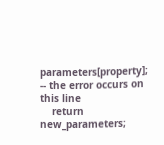parameters[property]; -- the error occurs on this line
    return new_parameters;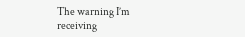The warning I’m receiving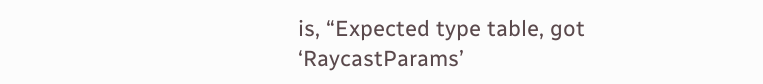is, “Expected type table, got ‘RaycastParams’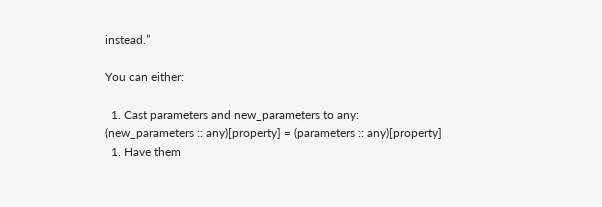instead.”

You can either:

  1. Cast parameters and new_parameters to any:
(new_parameters :: any)[property] = (parameters :: any)[property]
  1. Have them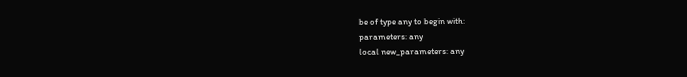be of type any to begin with:
parameters: any
local new_parameters: any